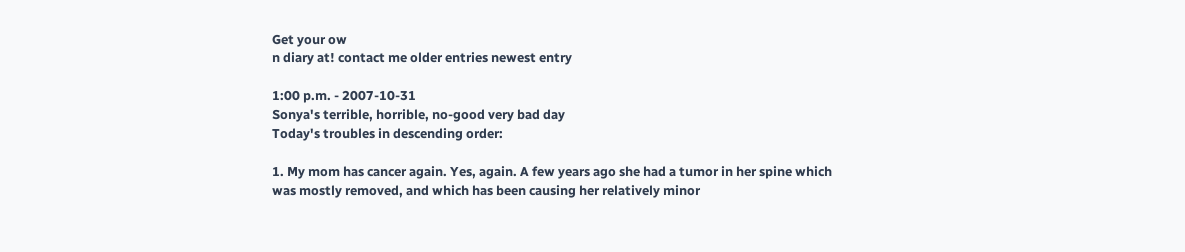Get your ow
n diary at! contact me older entries newest entry

1:00 p.m. - 2007-10-31
Sonya's terrible, horrible, no-good very bad day
Today's troubles in descending order:

1. My mom has cancer again. Yes, again. A few years ago she had a tumor in her spine which was mostly removed, and which has been causing her relatively minor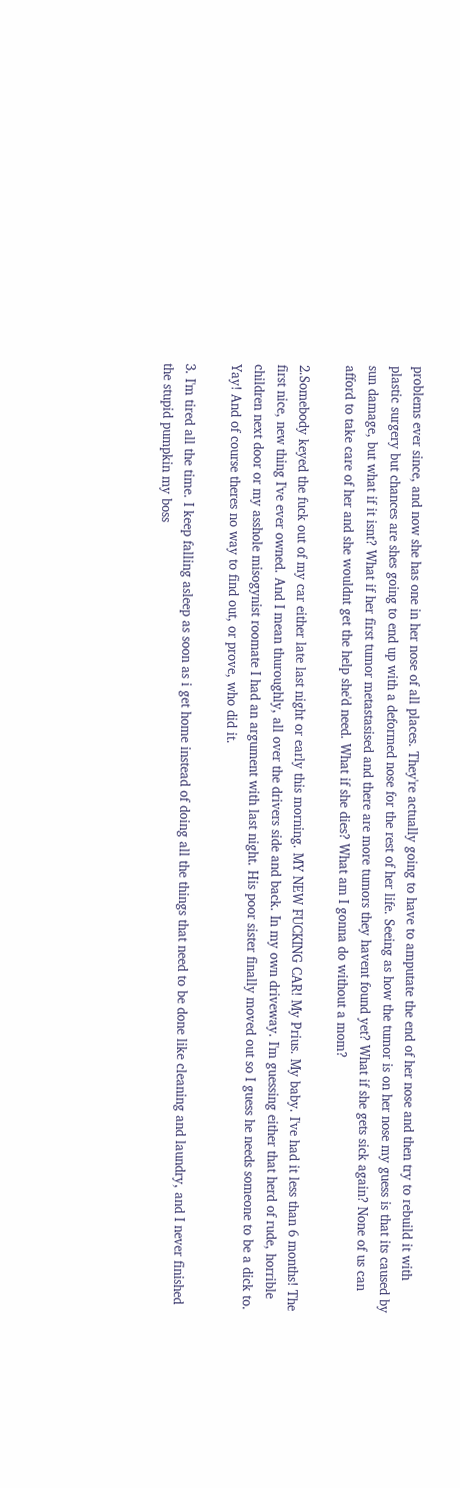problems ever since, and now she has one in her nose of all places. They're actually going to have to amputate the end of her nose and then try to rebuild it with plastic surgery but chances are shes going to end up with a deformed nose for the rest of her life. Seeing as how the tumor is on her nose my guess is that its caused by sun damage, but what if it isnt? What if her first tumor metastasised and there are more tumors they havent found yet? What if she gets sick again? None of us can afford to take care of her and she wouldnt get the help she'd need. What if she dies? What am I gonna do without a mom?

2.Somebody keyed the fuck out of my car either late last night or early this morning. MY NEW FUCKING CAR! My Prius. My baby. I've had it less than 6 months! The first nice, new thing I've ever owned. And I mean thuroughly, all over the drivers side and back. In my own driveway. I'm guessing either that herd of rude, horrible children next door or my asshole misogynist roomate I had an argument with last night. His poor sister finally moved out so I guess he needs someone to be a dick to. Yay! And of course theres no way to find out, or prove, who did it.

3. I'm tired all the time. I keep falling asleep as soon as i get home instead of doing all the things that need to be done like cleaning and laundry, and I never finished the stupid pumpkin my boss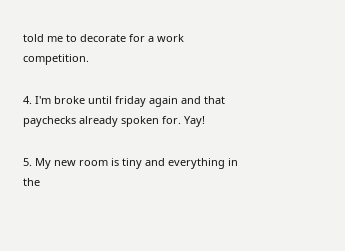told me to decorate for a work competition.

4. I'm broke until friday again and that paychecks already spoken for. Yay!

5. My new room is tiny and everything in the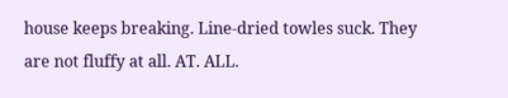house keeps breaking. Line-dried towles suck. They are not fluffy at all. AT. ALL.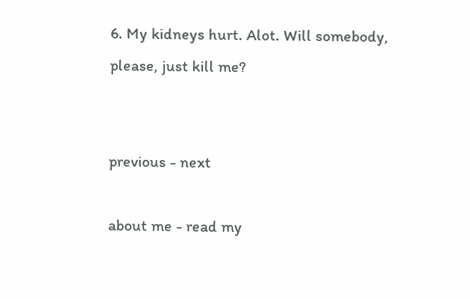6. My kidneys hurt. Alot. Will somebody, please, just kill me?


previous - next

about me - read my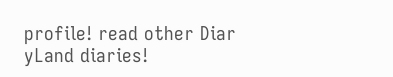profile! read other Diar
yLand diaries!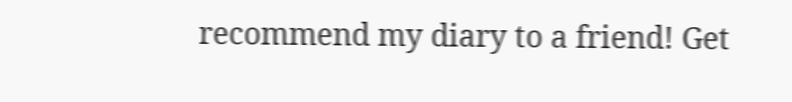recommend my diary to a friend! Get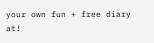your own fun + free diary at!